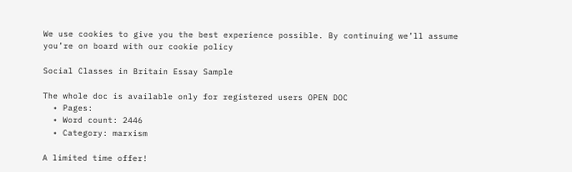We use cookies to give you the best experience possible. By continuing we’ll assume you’re on board with our cookie policy

Social Classes in Britain Essay Sample

The whole doc is available only for registered users OPEN DOC
  • Pages:
  • Word count: 2446
  • Category: marxism

A limited time offer!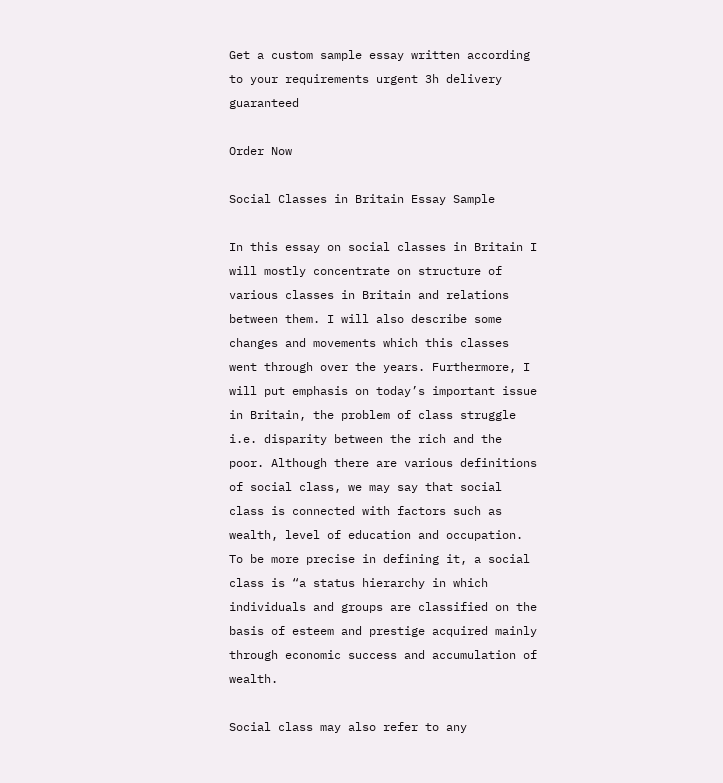Get a custom sample essay written according to your requirements urgent 3h delivery guaranteed

Order Now

Social Classes in Britain Essay Sample

In this essay on social classes in Britain I will mostly concentrate on structure of various classes in Britain and relations between them. I will also describe some changes and movements which this classes went through over the years. Furthermore, I will put emphasis on today’s important issue in Britain, the problem of class struggle i.e. disparity between the rich and the poor. Although there are various definitions of social class, we may say that social class is connected with factors such as wealth, level of education and occupation. To be more precise in defining it, a social class is “a status hierarchy in which individuals and groups are classified on the basis of esteem and prestige acquired mainly through economic success and accumulation of wealth.

Social class may also refer to any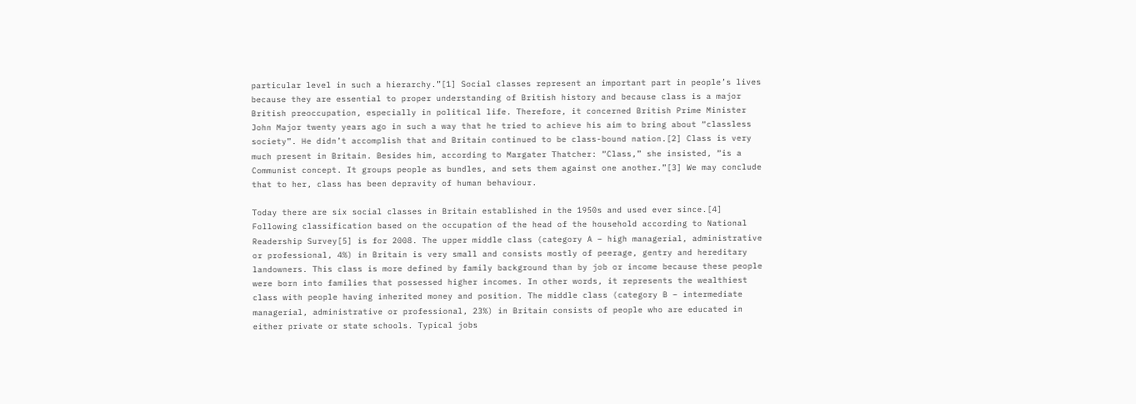particular level in such a hierarchy.”[1] Social classes represent an important part in people’s lives because they are essential to proper understanding of British history and because class is a major British preoccupation, especially in political life. Therefore, it concerned British Prime Minister John Major twenty years ago in such a way that he tried to achieve his aim to bring about “classless society”. He didn’t accomplish that and Britain continued to be class-bound nation.[2] Class is very much present in Britain. Besides him, according to Margater Thatcher: “Class,” she insisted, “is a Communist concept. It groups people as bundles, and sets them against one another.”[3] We may conclude that to her, class has been depravity of human behaviour.

Today there are six social classes in Britain established in the 1950s and used ever since.[4] Following classification based on the occupation of the head of the household according to National Readership Survey[5] is for 2008. The upper middle class (category A – high managerial, administrative or professional, 4%) in Britain is very small and consists mostly of peerage, gentry and hereditary landowners. This class is more defined by family background than by job or income because these people were born into families that possessed higher incomes. In other words, it represents the wealthiest class with people having inherited money and position. The middle class (category B – intermediate managerial, administrative or professional, 23%) in Britain consists of people who are educated in either private or state schools. Typical jobs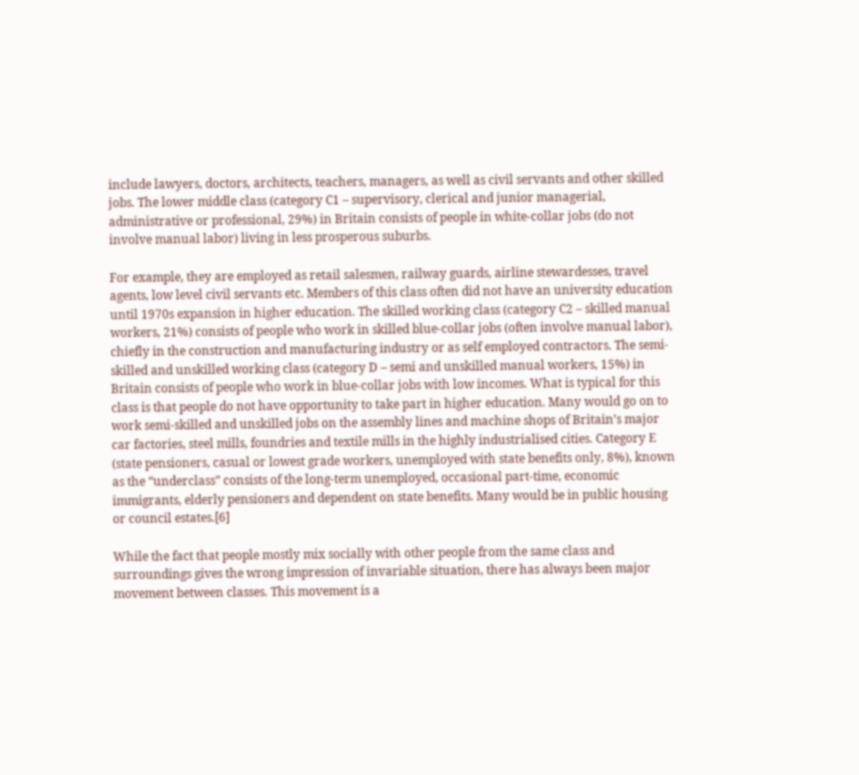include lawyers, doctors, architects, teachers, managers, as well as civil servants and other skilled jobs. The lower middle class (category C1 – supervisory, clerical and junior managerial, administrative or professional, 29%) in Britain consists of people in white-collar jobs (do not involve manual labor) living in less prosperous suburbs.

For example, they are employed as retail salesmen, railway guards, airline stewardesses, travel agents, low level civil servants etc. Members of this class often did not have an university education until 1970s expansion in higher education. The skilled working class (category C2 – skilled manual workers, 21%) consists of people who work in skilled blue-collar jobs (often involve manual labor), chiefly in the construction and manufacturing industry or as self employed contractors. The semi-skilled and unskilled working class (category D – semi and unskilled manual workers, 15%) in Britain consists of people who work in blue-collar jobs with low incomes. What is typical for this class is that people do not have opportunity to take part in higher education. Many would go on to work semi-skilled and unskilled jobs on the assembly lines and machine shops of Britain’s major car factories, steel mills, foundries and textile mills in the highly industrialised cities. Category E (state pensioners, casual or lowest grade workers, unemployed with state benefits only, 8%), known as the “underclass” consists of the long-term unemployed, occasional part-time, economic immigrants, elderly pensioners and dependent on state benefits. Many would be in public housing or council estates.[6]

While the fact that people mostly mix socially with other people from the same class and surroundings gives the wrong impression of invariable situation, there has always been major movement between classes. This movement is a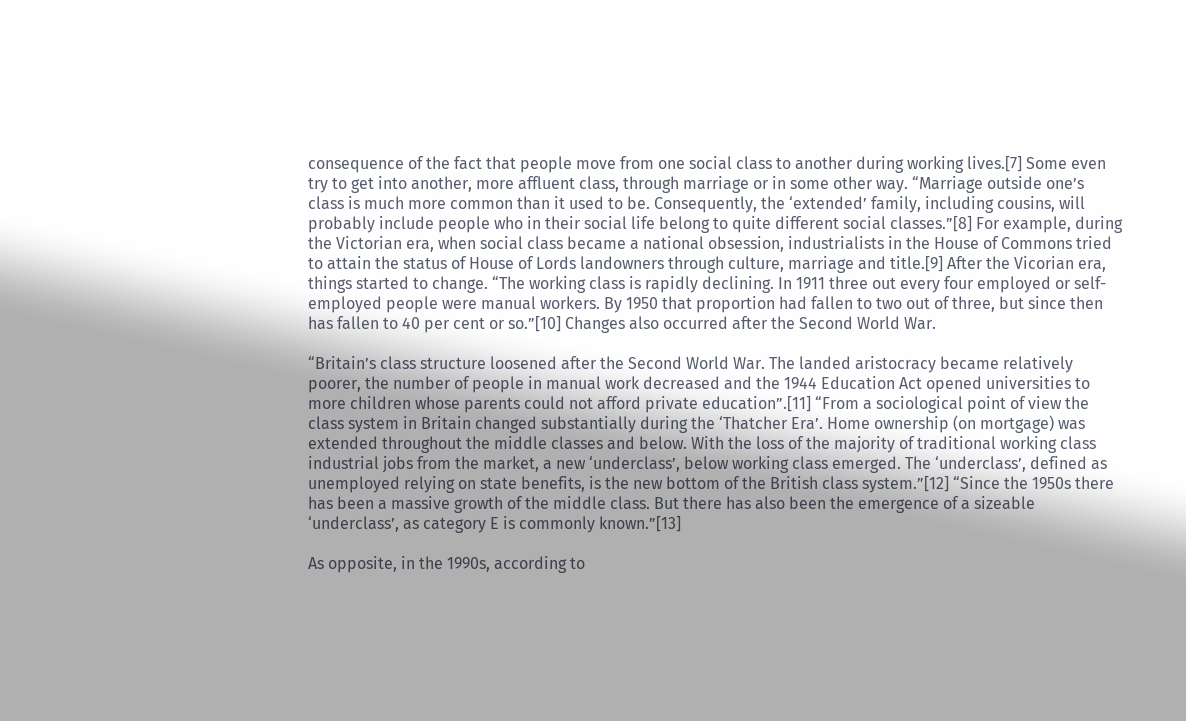consequence of the fact that people move from one social class to another during working lives.[7] Some even try to get into another, more affluent class, through marriage or in some other way. “Marriage outside one’s class is much more common than it used to be. Consequently, the ‘extended’ family, including cousins, will probably include people who in their social life belong to quite different social classes.”[8] For example, during the Victorian era, when social class became a national obsession, industrialists in the House of Commons tried to attain the status of House of Lords landowners through culture, marriage and title.[9] After the Vicorian era, things started to change. “The working class is rapidly declining. In 1911 three out every four employed or self-employed people were manual workers. By 1950 that proportion had fallen to two out of three, but since then has fallen to 40 per cent or so.”[10] Changes also occurred after the Second World War.

“Britain’s class structure loosened after the Second World War. The landed aristocracy became relatively poorer, the number of people in manual work decreased and the 1944 Education Act opened universities to more children whose parents could not afford private education”.[11] “From a sociological point of view the class system in Britain changed substantially during the ‘Thatcher Era’. Home ownership (on mortgage) was extended throughout the middle classes and below. With the loss of the majority of traditional working class industrial jobs from the market, a new ‘underclass’, below working class emerged. The ‘underclass’, defined as unemployed relying on state benefits, is the new bottom of the British class system.”[12] “Since the 1950s there has been a massive growth of the middle class. But there has also been the emergence of a sizeable ‘underclass’, as category E is commonly known.”[13]

As opposite, in the 1990s, according to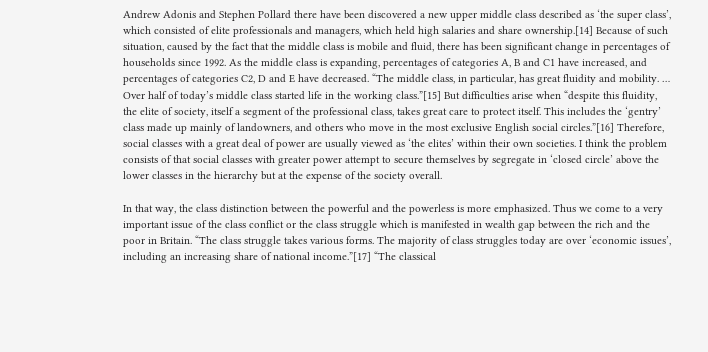Andrew Adonis and Stephen Pollard there have been discovered a new upper middle class described as ‘the super class’, which consisted of elite professionals and managers, which held high salaries and share ownership.[14] Because of such situation, caused by the fact that the middle class is mobile and fluid, there has been significant change in percentages of households since 1992. As the middle class is expanding, percentages of categories A, B and C1 have increased, and percentages of categories C2, D and E have decreased. “The middle class, in particular, has great fluidity and mobility. … Over half of today’s middle class started life in the working class.”[15] But difficulties arise when “despite this fluidity, the elite of society, itself a segment of the professional class, takes great care to protect itself. This includes the ‘gentry’ class made up mainly of landowners, and others who move in the most exclusive English social circles.”[16] Therefore, social classes with a great deal of power are usually viewed as ‘the elites’ within their own societies. I think the problem consists of that social classes with greater power attempt to secure themselves by segregate in ‘closed circle’ above the lower classes in the hierarchy but at the expense of the society overall.

In that way, the class distinction between the powerful and the powerless is more emphasized. Thus we come to a very important issue of the class conflict or the class struggle which is manifested in wealth gap between the rich and the poor in Britain. “The class struggle takes various forms. The majority of class struggles today are over ‘economic issues’, including an increasing share of national income.”[17] “The classical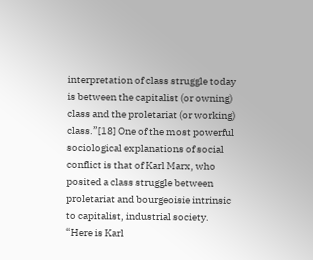interpretation of class struggle today is between the capitalist (or owning) class and the proletariat (or working) class.”[18] One of the most powerful sociological explanations of social conflict is that of Karl Marx, who posited a class struggle between proletariat and bourgeoisie intrinsic to capitalist, industrial society. “Here is Karl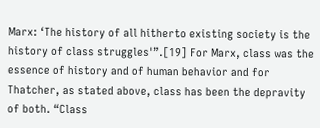Marx: ‘The history of all hitherto existing society is the history of class struggles'”.[19] For Marx, class was the essence of history and of human behavior and for Thatcher, as stated above, class has been the depravity of both. “Class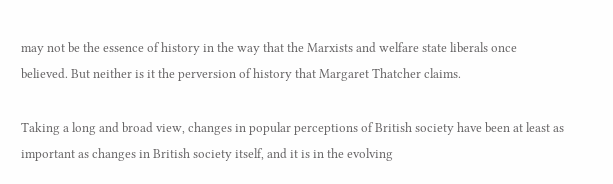may not be the essence of history in the way that the Marxists and welfare state liberals once believed. But neither is it the perversion of history that Margaret Thatcher claims.

Taking a long and broad view, changes in popular perceptions of British society have been at least as important as changes in British society itself, and it is in the evolving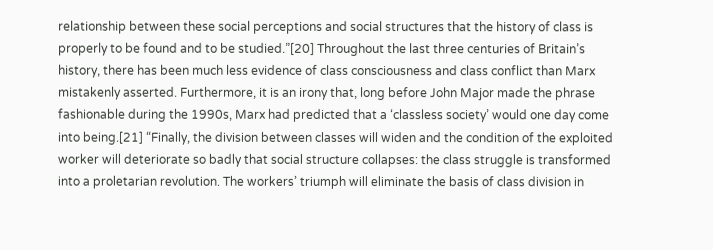relationship between these social perceptions and social structures that the history of class is properly to be found and to be studied.”[20] Throughout the last three centuries of Britain’s history, there has been much less evidence of class consciousness and class conflict than Marx mistakenly asserted. Furthermore, it is an irony that, long before John Major made the phrase fashionable during the 1990s, Marx had predicted that a ‘classless society’ would one day come into being.[21] “Finally, the division between classes will widen and the condition of the exploited worker will deteriorate so badly that social structure collapses: the class struggle is transformed into a proletarian revolution. The workers’ triumph will eliminate the basis of class division in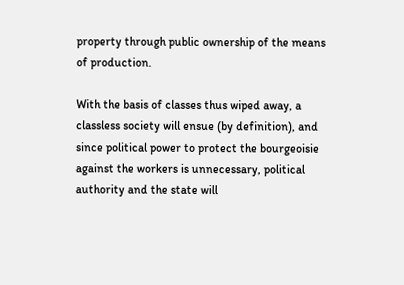property through public ownership of the means of production.

With the basis of classes thus wiped away, a classless society will ensue (by definition), and since political power to protect the bourgeoisie against the workers is unnecessary, political authority and the state will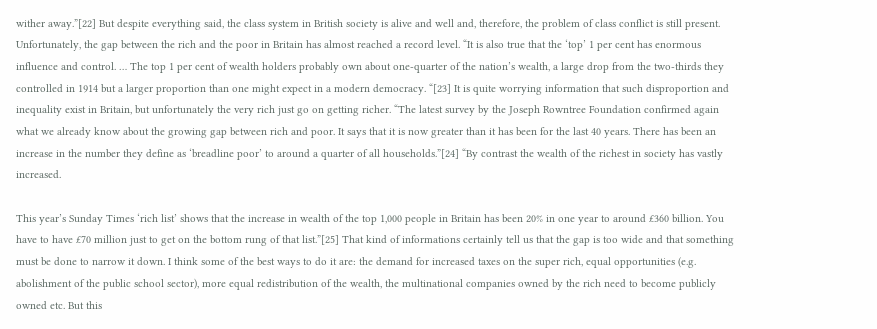wither away.”[22] But despite everything said, the class system in British society is alive and well and, therefore, the problem of class conflict is still present. Unfortunately, the gap between the rich and the poor in Britain has almost reached a record level. “It is also true that the ‘top’ 1 per cent has enormous influence and control. … The top 1 per cent of wealth holders probably own about one-quarter of the nation’s wealth, a large drop from the two-thirds they controlled in 1914 but a larger proportion than one might expect in a modern democracy. “[23] It is quite worrying information that such disproportion and inequality exist in Britain, but unfortunately the very rich just go on getting richer. “The latest survey by the Joseph Rowntree Foundation confirmed again what we already know about the growing gap between rich and poor. It says that it is now greater than it has been for the last 40 years. There has been an increase in the number they define as ‘breadline poor’ to around a quarter of all households.”[24] “By contrast the wealth of the richest in society has vastly increased.

This year’s Sunday Times ‘rich list’ shows that the increase in wealth of the top 1,000 people in Britain has been 20% in one year to around £360 billion. You have to have £70 million just to get on the bottom rung of that list.”[25] That kind of informations certainly tell us that the gap is too wide and that something must be done to narrow it down. I think some of the best ways to do it are: the demand for increased taxes on the super rich, equal opportunities (e.g. abolishment of the public school sector), more equal redistribution of the wealth, the multinational companies owned by the rich need to become publicly owned etc. But this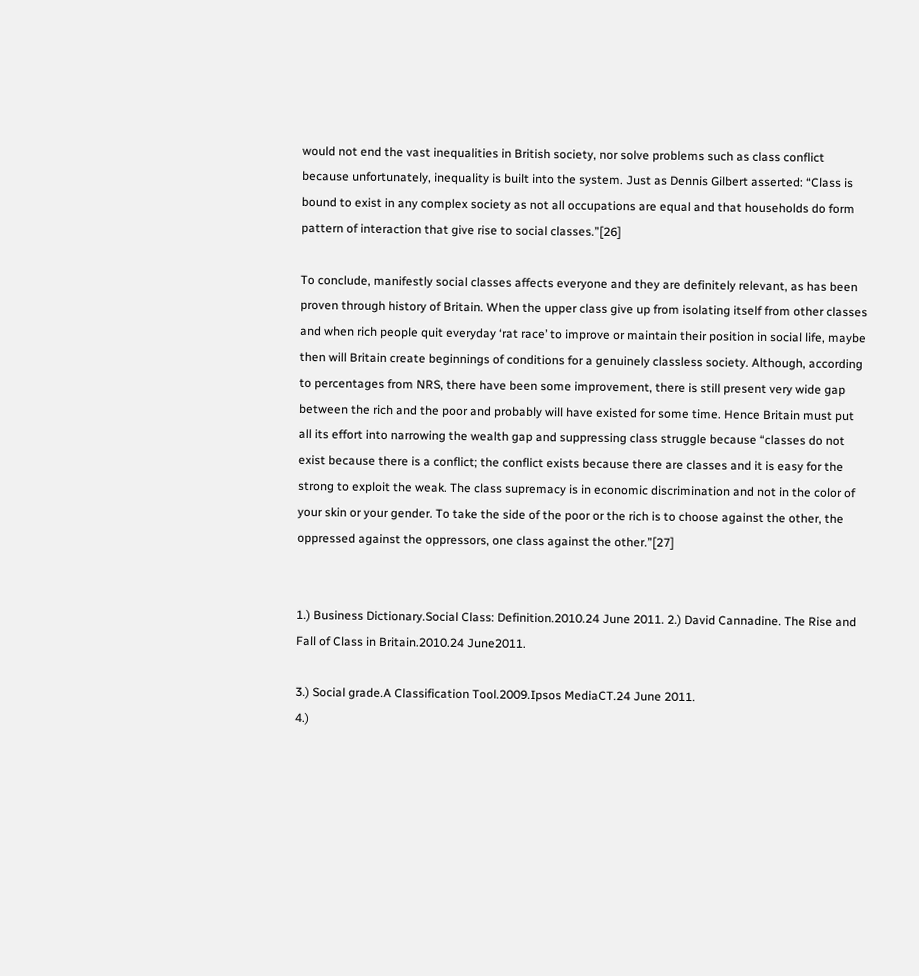would not end the vast inequalities in British society, nor solve problems such as class conflict because unfortunately, inequality is built into the system. Just as Dennis Gilbert asserted: “Class is bound to exist in any complex society as not all occupations are equal and that households do form pattern of interaction that give rise to social classes.”[26]

To conclude, manifestly social classes affects everyone and they are definitely relevant, as has been proven through history of Britain. When the upper class give up from isolating itself from other classes and when rich people quit everyday ‘rat race’ to improve or maintain their position in social life, maybe then will Britain create beginnings of conditions for a genuinely classless society. Although, according to percentages from NRS, there have been some improvement, there is still present very wide gap between the rich and the poor and probably will have existed for some time. Hence Britain must put all its effort into narrowing the wealth gap and suppressing class struggle because “classes do not exist because there is a conflict; the conflict exists because there are classes and it is easy for the strong to exploit the weak. The class supremacy is in economic discrimination and not in the color of your skin or your gender. To take the side of the poor or the rich is to choose against the other, the oppressed against the oppressors, one class against the other.”[27]


1.) Business Dictionary.Social Class: Definition.2010.24 June 2011. 2.) David Cannadine. The Rise and Fall of Class in Britain.2010.24 June2011.

3.) Social grade.A Classification Tool.2009.Ipsos MediaCT.24 June 2011.
4.)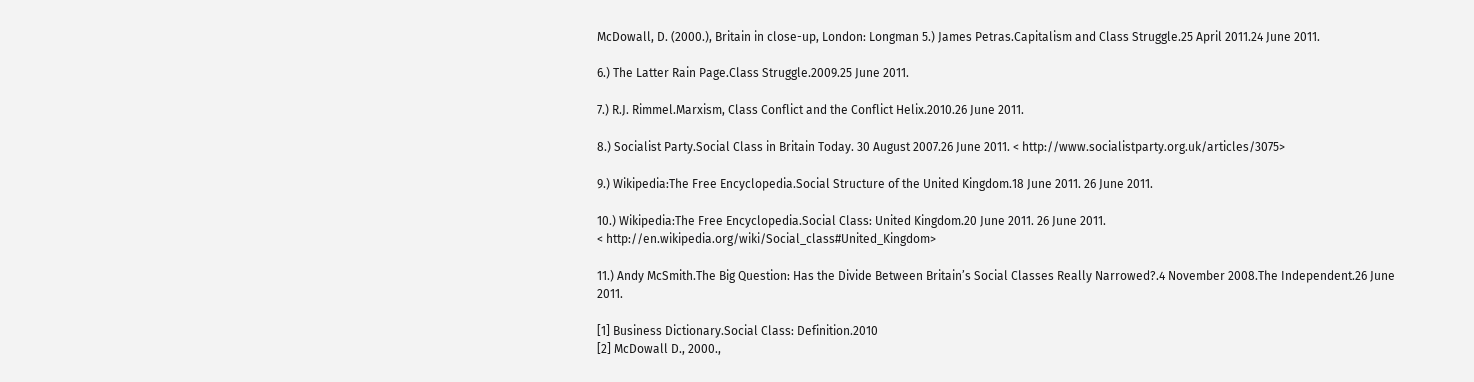McDowall, D. (2000.), Britain in close-up, London: Longman 5.) James Petras.Capitalism and Class Struggle.25 April 2011.24 June 2011.

6.) The Latter Rain Page.Class Struggle.2009.25 June 2011.

7.) R.J. Rimmel.Marxism, Class Conflict and the Conflict Helix.2010.26 June 2011.

8.) Socialist Party.Social Class in Britain Today. 30 August 2007.26 June 2011. < http://www.socialistparty.org.uk/articles/3075>

9.) Wikipedia:The Free Encyclopedia.Social Structure of the United Kingdom.18 June 2011. 26 June 2011.

10.) Wikipedia:The Free Encyclopedia.Social Class: United Kingdom.20 June 2011. 26 June 2011.
< http://en.wikipedia.org/wiki/Social_class#United_Kingdom>

11.) Andy McSmith.The Big Question: Has the Divide Between Britain’s Social Classes Really Narrowed?.4 November 2008.The Independent.26 June 2011.

[1] Business Dictionary.Social Class: Definition.2010
[2] McDowall D., 2000.,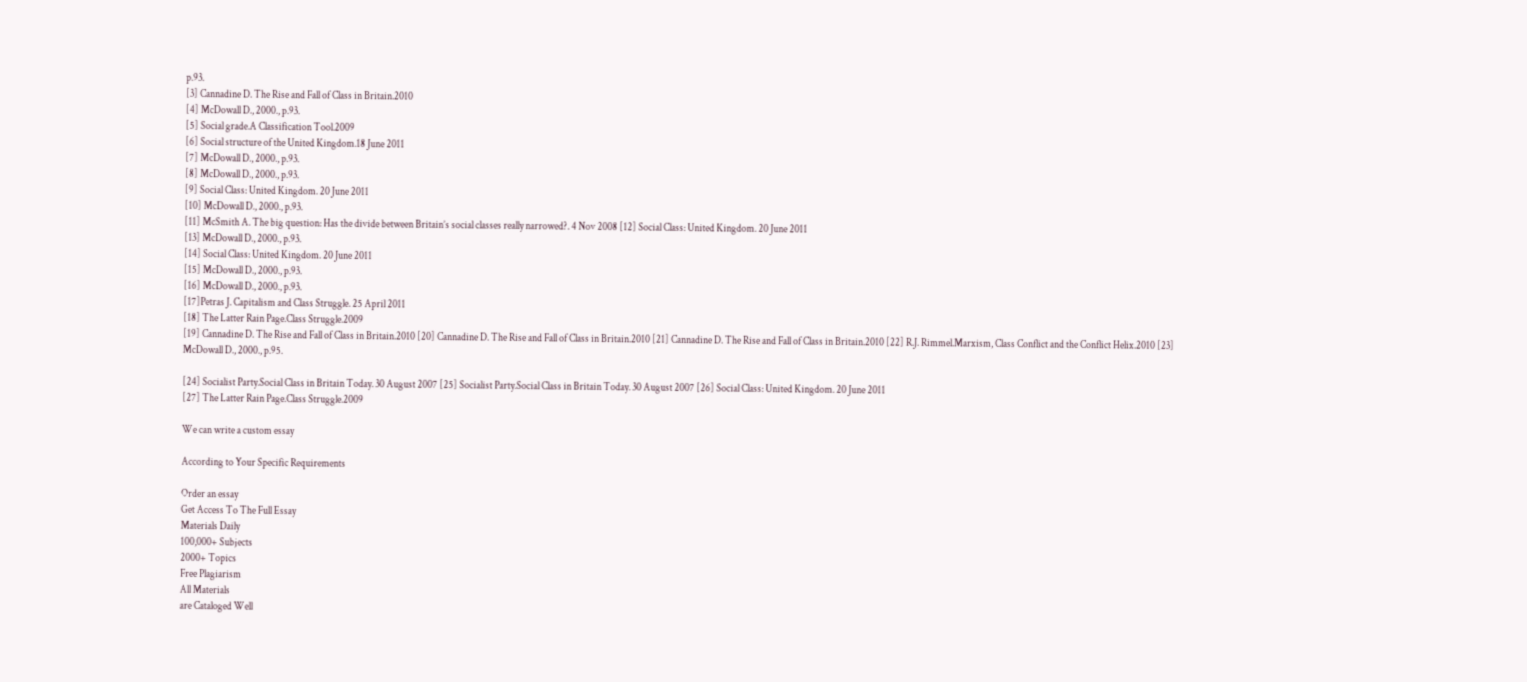p.93.
[3] Cannadine D. The Rise and Fall of Class in Britain.2010
[4] McDowall D., 2000., p.93.
[5] Social grade.A Classification Tool.2009
[6] Social structure of the United Kingdom.18 June 2011
[7] McDowall D., 2000., p.93.
[8] McDowall D., 2000., p.93.
[9] Social Class: United Kingdom. 20 June 2011
[10] McDowall D., 2000., p.93.
[11] McSmith A. The big question: Has the divide between Britain’s social classes really narrowed?. 4 Nov 2008 [12] Social Class: United Kingdom. 20 June 2011
[13] McDowall D., 2000., p.93.
[14] Social Class: United Kingdom. 20 June 2011
[15] McDowall D., 2000., p.93.
[16] McDowall D., 2000., p.93.
[17]Petras J. Capitalism and Class Struggle. 25 April 2011
[18] The Latter Rain Page.Class Struggle.2009
[19] Cannadine D. The Rise and Fall of Class in Britain.2010 [20] Cannadine D. The Rise and Fall of Class in Britain.2010 [21] Cannadine D. The Rise and Fall of Class in Britain.2010 [22] R.J. Rimmel.Marxism, Class Conflict and the Conflict Helix.2010 [23] McDowall D., 2000., p.95.

[24] Socialist Party.Social Class in Britain Today. 30 August 2007 [25] Socialist Party.Social Class in Britain Today. 30 August 2007 [26] Social Class: United Kingdom. 20 June 2011
[27] The Latter Rain Page.Class Struggle.2009

We can write a custom essay

According to Your Specific Requirements

Order an essay
Get Access To The Full Essay
Materials Daily
100,000+ Subjects
2000+ Topics
Free Plagiarism
All Materials
are Cataloged Well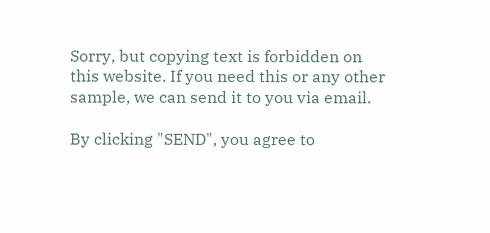Sorry, but copying text is forbidden on this website. If you need this or any other sample, we can send it to you via email.

By clicking "SEND", you agree to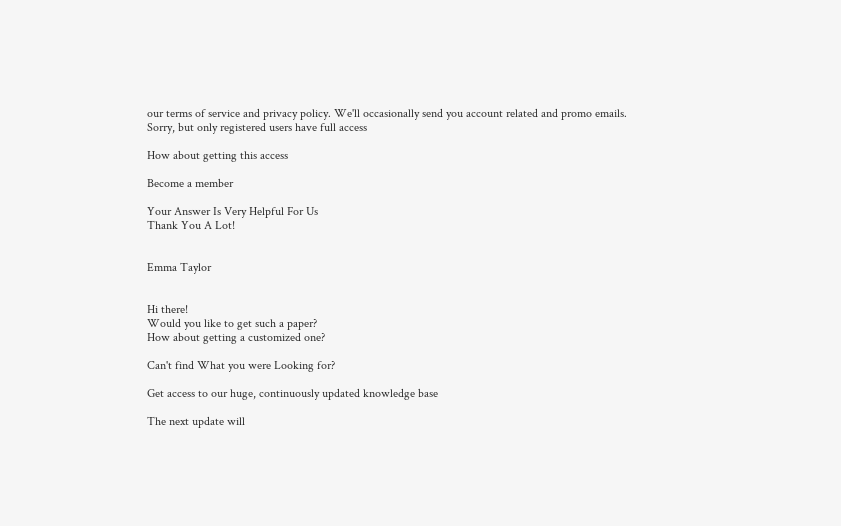our terms of service and privacy policy. We'll occasionally send you account related and promo emails.
Sorry, but only registered users have full access

How about getting this access

Become a member

Your Answer Is Very Helpful For Us
Thank You A Lot!


Emma Taylor


Hi there!
Would you like to get such a paper?
How about getting a customized one?

Can't find What you were Looking for?

Get access to our huge, continuously updated knowledge base

The next update will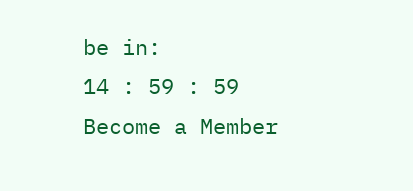be in:
14 : 59 : 59
Become a Member